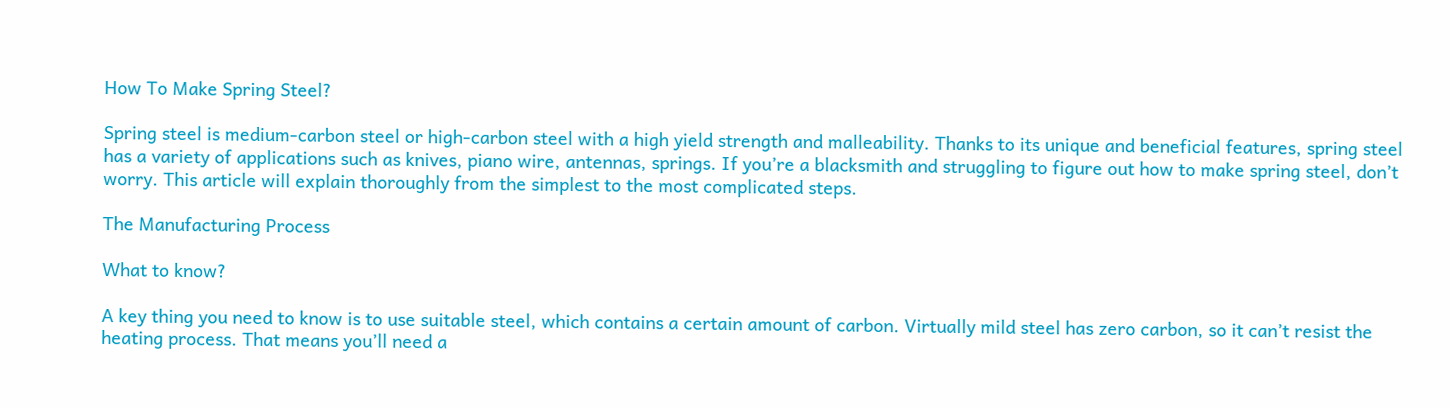How To Make Spring Steel?

Spring steel is medium-carbon steel or high-carbon steel with a high yield strength and malleability. Thanks to its unique and beneficial features, spring steel has a variety of applications such as knives, piano wire, antennas, springs. If you’re a blacksmith and struggling to figure out how to make spring steel, don’t worry. This article will explain thoroughly from the simplest to the most complicated steps.

The Manufacturing Process

What to know?

A key thing you need to know is to use suitable steel, which contains a certain amount of carbon. Virtually mild steel has zero carbon, so it can’t resist the heating process. That means you’ll need a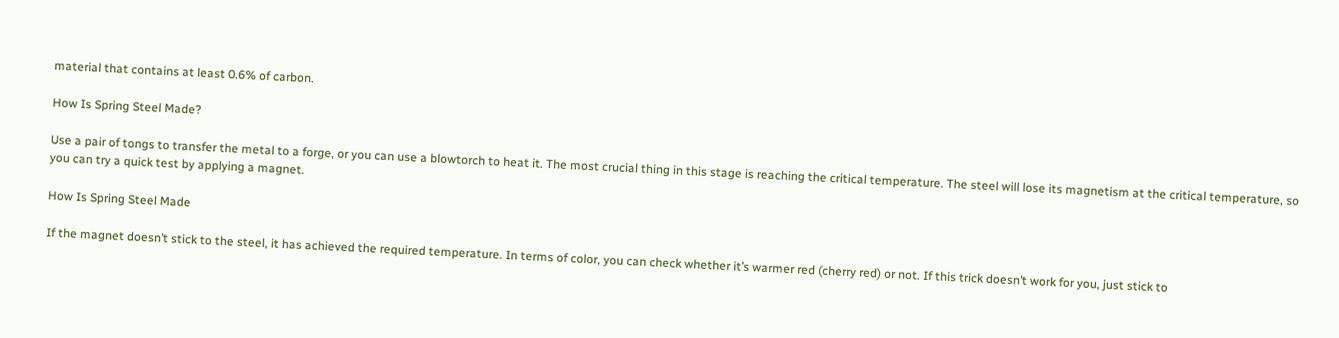material that contains at least 0.6% of carbon.

How Is Spring Steel Made?

Use a pair of tongs to transfer the metal to a forge, or you can use a blowtorch to heat it. The most crucial thing in this stage is reaching the critical temperature. The steel will lose its magnetism at the critical temperature, so you can try a quick test by applying a magnet.

How Is Spring Steel Made

If the magnet doesn’t stick to the steel, it has achieved the required temperature. In terms of color, you can check whether it’s warmer red (cherry red) or not. If this trick doesn’t work for you, just stick to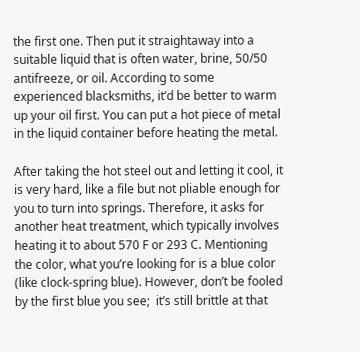the first one. Then put it straightaway into a suitable liquid that is often water, brine, 50/50 antifreeze, or oil. According to some experienced blacksmiths, it’d be better to warm up your oil first. You can put a hot piece of metal in the liquid container before heating the metal.

After taking the hot steel out and letting it cool, it is very hard, like a file but not pliable enough for you to turn into springs. Therefore, it asks for another heat treatment, which typically involves heating it to about 570 F or 293 C. Mentioning the color, what you’re looking for is a blue color (like clock-spring blue). However, don’t be fooled by the first blue you see;  it’s still brittle at that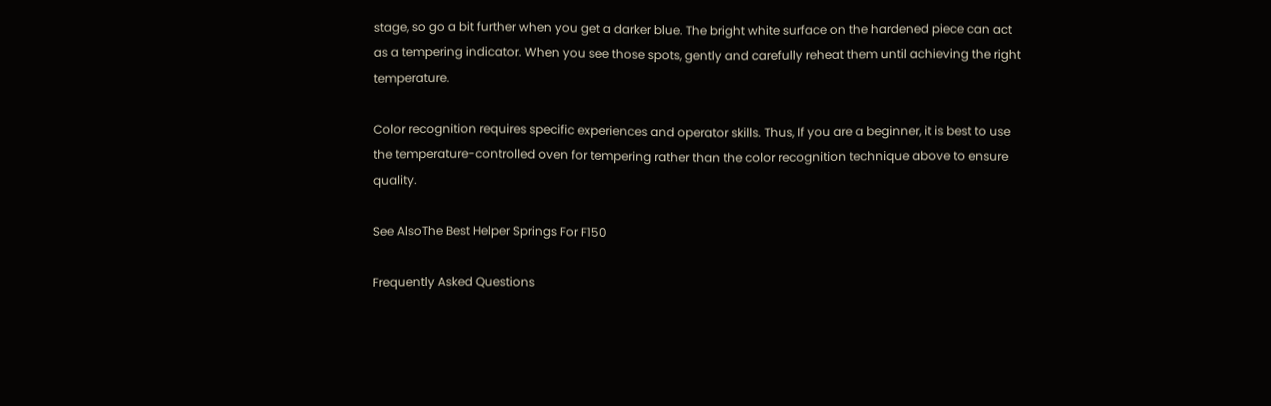stage, so go a bit further when you get a darker blue. The bright white surface on the hardened piece can act as a tempering indicator. When you see those spots, gently and carefully reheat them until achieving the right temperature.

Color recognition requires specific experiences and operator skills. Thus, If you are a beginner, it is best to use the temperature-controlled oven for tempering rather than the color recognition technique above to ensure quality.

See AlsoThe Best Helper Springs For F150

Frequently Asked Questions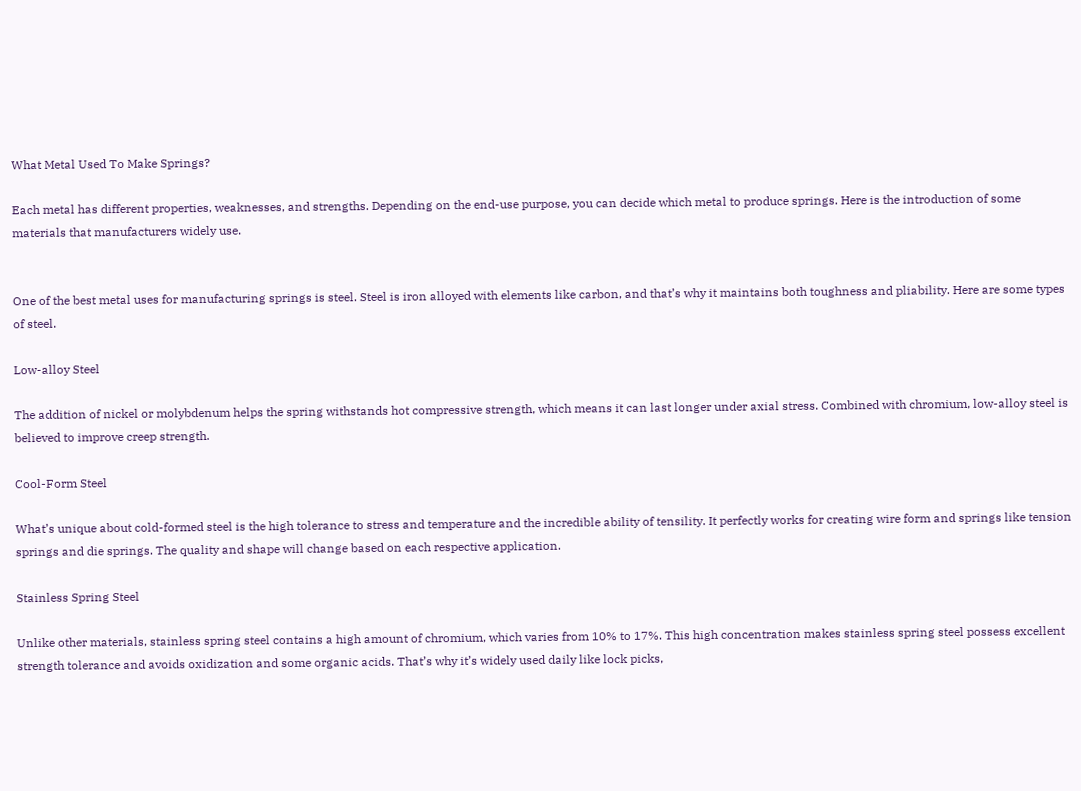What Metal Used To Make Springs?

Each metal has different properties, weaknesses, and strengths. Depending on the end-use purpose, you can decide which metal to produce springs. Here is the introduction of some materials that manufacturers widely use.


One of the best metal uses for manufacturing springs is steel. Steel is iron alloyed with elements like carbon, and that’s why it maintains both toughness and pliability. Here are some types of steel.

Low-alloy Steel

The addition of nickel or molybdenum helps the spring withstands hot compressive strength, which means it can last longer under axial stress. Combined with chromium, low-alloy steel is believed to improve creep strength.

Cool-Form Steel

What’s unique about cold-formed steel is the high tolerance to stress and temperature and the incredible ability of tensility. It perfectly works for creating wire form and springs like tension springs and die springs. The quality and shape will change based on each respective application.

Stainless Spring Steel

Unlike other materials, stainless spring steel contains a high amount of chromium, which varies from 10% to 17%. This high concentration makes stainless spring steel possess excellent strength tolerance and avoids oxidization and some organic acids. That’s why it’s widely used daily like lock picks,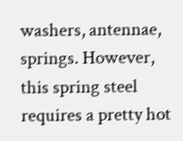washers, antennae, springs. However, this spring steel requires a pretty hot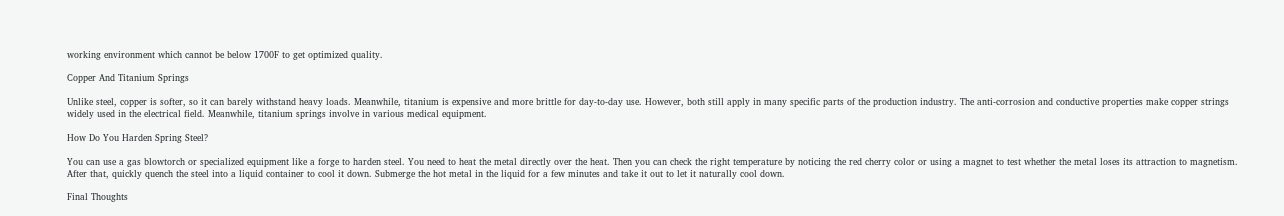working environment which cannot be below 1700F to get optimized quality.

Copper And Titanium Springs

Unlike steel, copper is softer, so it can barely withstand heavy loads. Meanwhile, titanium is expensive and more brittle for day-to-day use. However, both still apply in many specific parts of the production industry. The anti-corrosion and conductive properties make copper strings widely used in the electrical field. Meanwhile, titanium springs involve in various medical equipment.

How Do You Harden Spring Steel?

You can use a gas blowtorch or specialized equipment like a forge to harden steel. You need to heat the metal directly over the heat. Then you can check the right temperature by noticing the red cherry color or using a magnet to test whether the metal loses its attraction to magnetism. After that, quickly quench the steel into a liquid container to cool it down. Submerge the hot metal in the liquid for a few minutes and take it out to let it naturally cool down.

Final Thoughts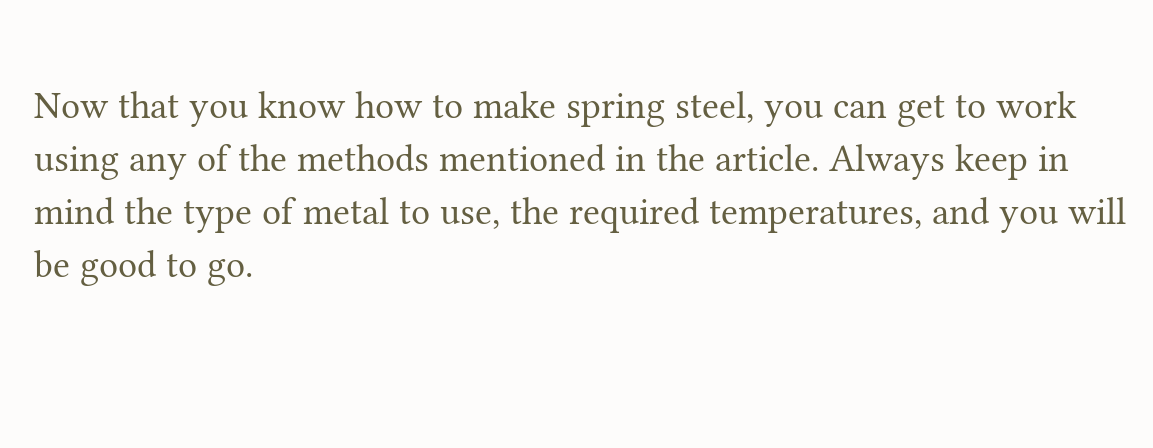Now that you know how to make spring steel, you can get to work using any of the methods mentioned in the article. Always keep in mind the type of metal to use, the required temperatures, and you will be good to go.